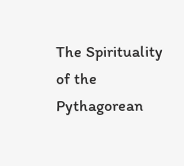The Spirituality of the Pythagorean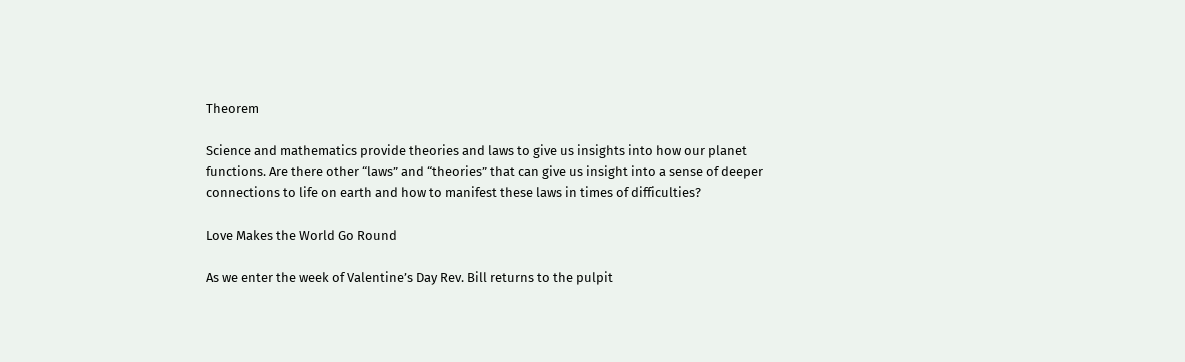Theorem

Science and mathematics provide theories and laws to give us insights into how our planet functions. Are there other “laws” and “theories” that can give us insight into a sense of deeper connections to life on earth and how to manifest these laws in times of difficulties?

Love Makes the World Go Round

As we enter the week of Valentine’s Day Rev. Bill returns to the pulpit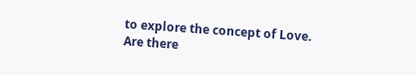to explore the concept of Love. Are there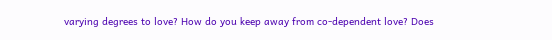varying degrees to love? How do you keep away from co-dependent love? Does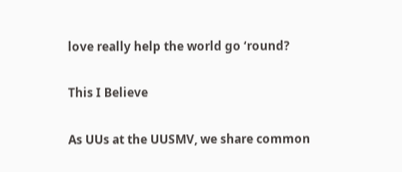love really help the world go ‘round?

This I Believe

As UUs at the UUSMV, we share common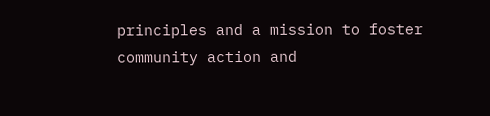principles and a mission to foster community action and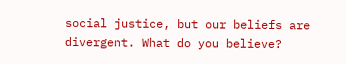social justice, but our beliefs are divergent. What do you believe?